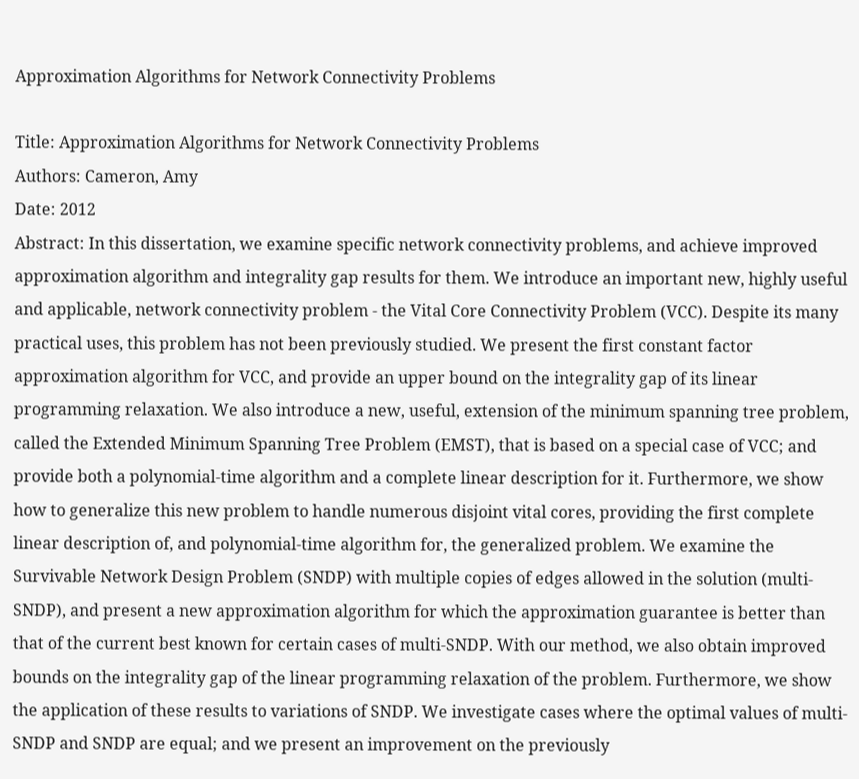Approximation Algorithms for Network Connectivity Problems

Title: Approximation Algorithms for Network Connectivity Problems
Authors: Cameron, Amy
Date: 2012
Abstract: In this dissertation, we examine specific network connectivity problems, and achieve improved approximation algorithm and integrality gap results for them. We introduce an important new, highly useful and applicable, network connectivity problem - the Vital Core Connectivity Problem (VCC). Despite its many practical uses, this problem has not been previously studied. We present the first constant factor approximation algorithm for VCC, and provide an upper bound on the integrality gap of its linear programming relaxation. We also introduce a new, useful, extension of the minimum spanning tree problem, called the Extended Minimum Spanning Tree Problem (EMST), that is based on a special case of VCC; and provide both a polynomial-time algorithm and a complete linear description for it. Furthermore, we show how to generalize this new problem to handle numerous disjoint vital cores, providing the first complete linear description of, and polynomial-time algorithm for, the generalized problem. We examine the Survivable Network Design Problem (SNDP) with multiple copies of edges allowed in the solution (multi-SNDP), and present a new approximation algorithm for which the approximation guarantee is better than that of the current best known for certain cases of multi-SNDP. With our method, we also obtain improved bounds on the integrality gap of the linear programming relaxation of the problem. Furthermore, we show the application of these results to variations of SNDP. We investigate cases where the optimal values of multi-SNDP and SNDP are equal; and we present an improvement on the previously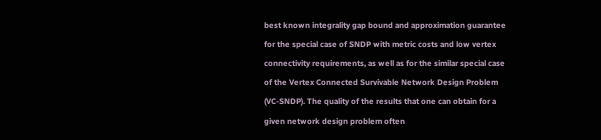best known integrality gap bound and approximation guarantee for the special case of SNDP with metric costs and low vertex connectivity requirements, as well as for the similar special case of the Vertex Connected Survivable Network Design Problem (VC-SNDP). The quality of the results that one can obtain for a given network design problem often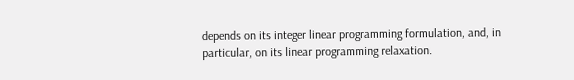depends on its integer linear programming formulation, and, in particular, on its linear programming relaxation.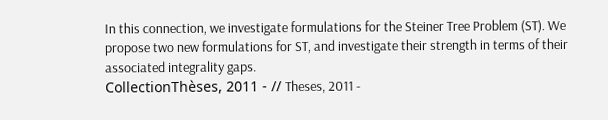In this connection, we investigate formulations for the Steiner Tree Problem (ST). We propose two new formulations for ST, and investigate their strength in terms of their associated integrality gaps.
CollectionThèses, 2011 - // Theses, 2011 -